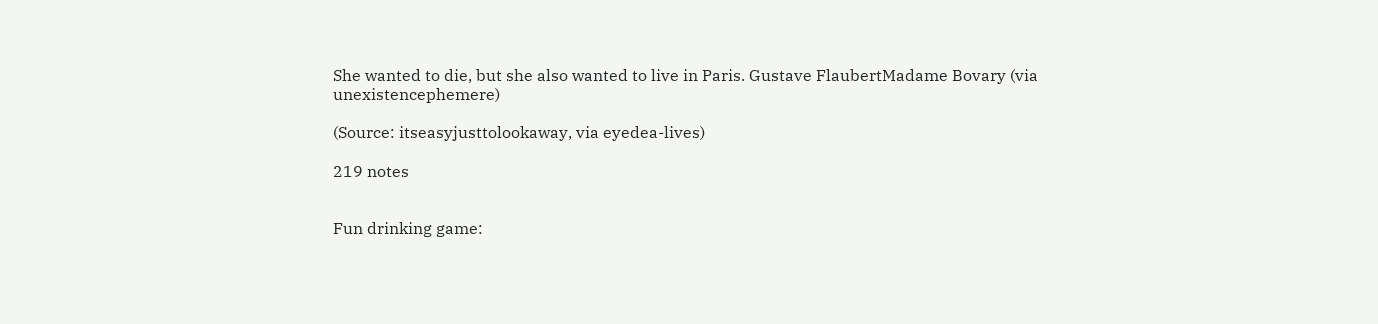She wanted to die, but she also wanted to live in Paris. Gustave FlaubertMadame Bovary (via unexistencephemere)

(Source: itseasyjusttolookaway, via eyedea-lives)

219 notes


Fun drinking game: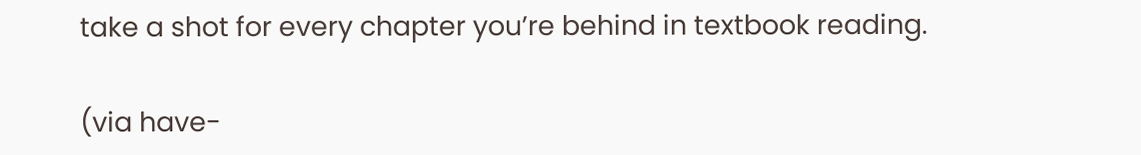take a shot for every chapter you’re behind in textbook reading.

(via have-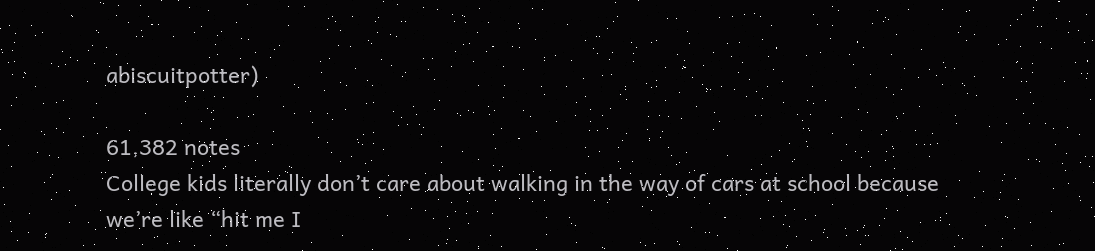abiscuitpotter)

61,382 notes
College kids literally don’t care about walking in the way of cars at school because we’re like “hit me I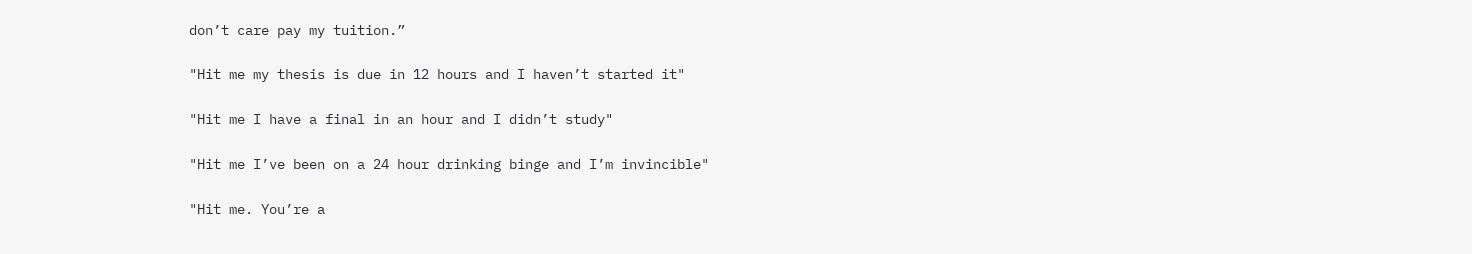don’t care pay my tuition.”

"Hit me my thesis is due in 12 hours and I haven’t started it"

"Hit me I have a final in an hour and I didn’t study"

"Hit me I’ve been on a 24 hour drinking binge and I’m invincible"

"Hit me. You’re a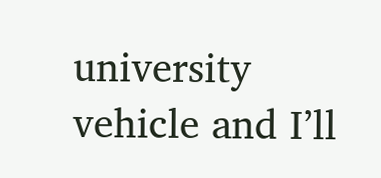university vehicle and I’ll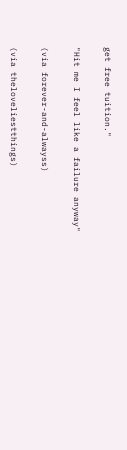get free tuition."

"Hit me I feel like a failure anyway"

(via forever-and-alwayss)

(via theloveliestthings)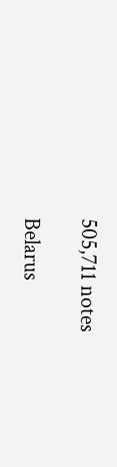505,711 notes

Belarus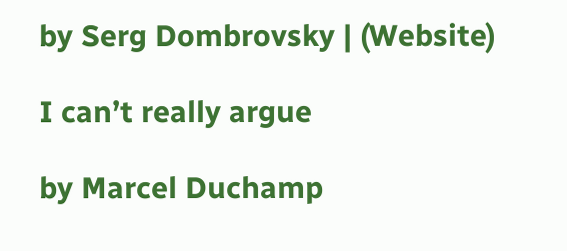by Serg Dombrovsky | (Website)

I can’t really argue

by Marcel Duchamp